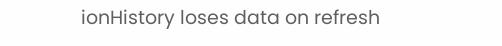ionHistory loses data on refresh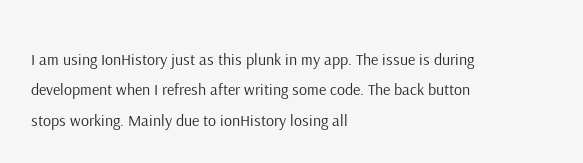I am using IonHistory just as this plunk in my app. The issue is during development when I refresh after writing some code. The back button stops working. Mainly due to ionHistory losing all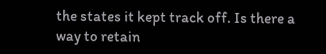the states it kept track off. Is there a way to retain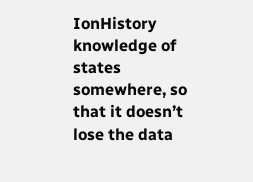IonHistory knowledge of states somewhere, so that it doesn’t lose the data